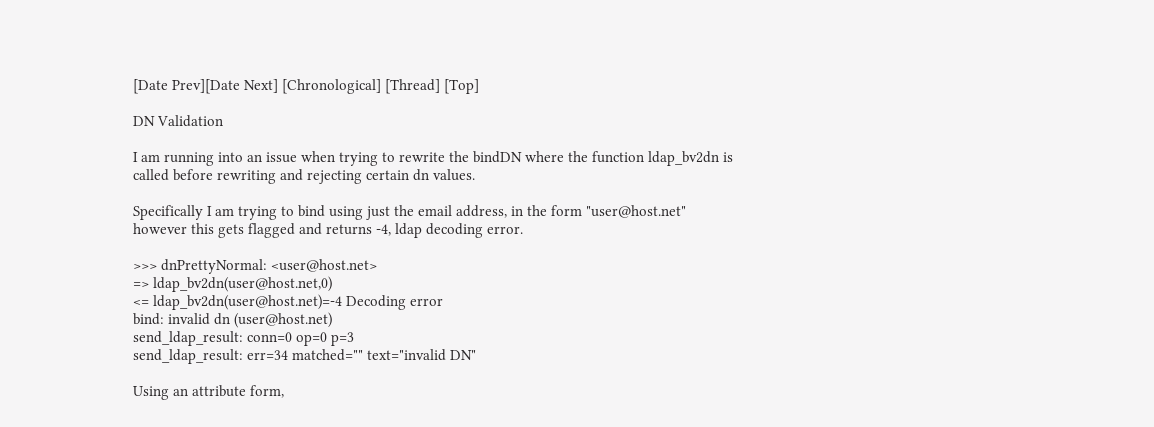[Date Prev][Date Next] [Chronological] [Thread] [Top]

DN Validation

I am running into an issue when trying to rewrite the bindDN where the function ldap_bv2dn is called before rewriting and rejecting certain dn values.

Specifically I am trying to bind using just the email address, in the form "user@host.net" however this gets flagged and returns -4, ldap decoding error.

>>> dnPrettyNormal: <user@host.net>
=> ldap_bv2dn(user@host.net,0)
<= ldap_bv2dn(user@host.net)=-4 Decoding error
bind: invalid dn (user@host.net)
send_ldap_result: conn=0 op=0 p=3
send_ldap_result: err=34 matched="" text="invalid DN"

Using an attribute form,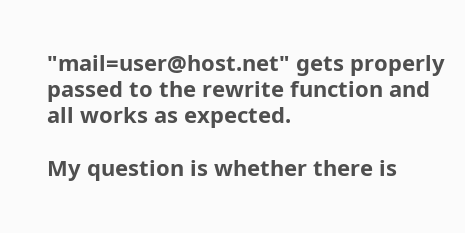"mail=user@host.net" gets properly passed to the rewrite function and all works as expected.

My question is whether there is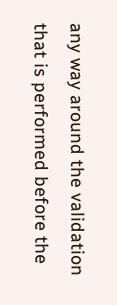any way around the validation that is performed before the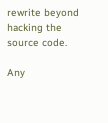rewrite beyond hacking the source code.

Any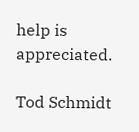help is appreciated.

Tod Schmidt